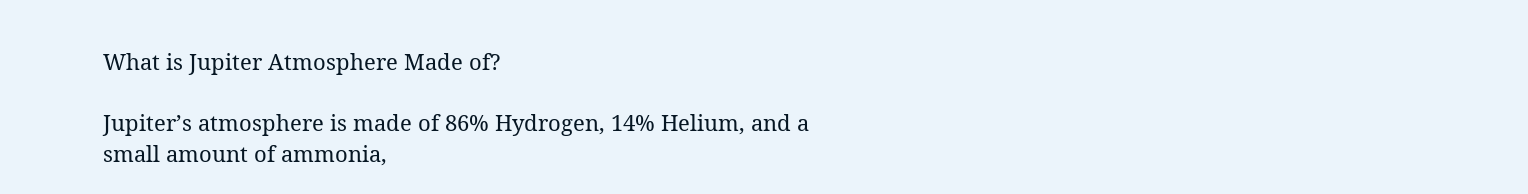What is Jupiter Atmosphere Made of?

Jupiter’s atmosphere is made of 86% Hydrogen, 14% Helium, and a small amount of ammonia,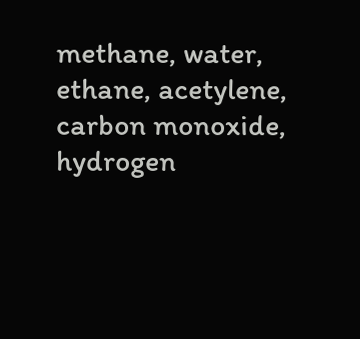methane, water, ethane, acetylene, carbon monoxide, hydrogen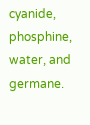cyanide, phosphine, water, and germane.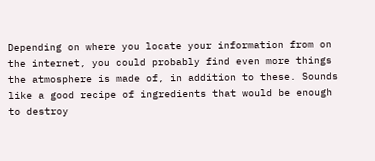Depending on where you locate your information from on the internet, you could probably find even more things the atmosphere is made of, in addition to these. Sounds like a good recipe of ingredients that would be enough to destroy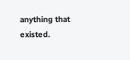anything that existed.